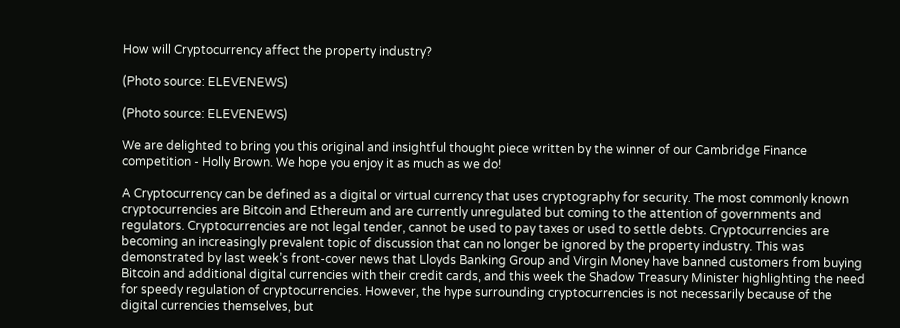How will Cryptocurrency affect the property industry?

(Photo source: ELEVENEWS)

(Photo source: ELEVENEWS)

We are delighted to bring you this original and insightful thought piece written by the winner of our Cambridge Finance competition - Holly Brown. We hope you enjoy it as much as we do!

A Cryptocurrency can be defined as a digital or virtual currency that uses cryptography for security. The most commonly known cryptocurrencies are Bitcoin and Ethereum and are currently unregulated but coming to the attention of governments and regulators. Cryptocurrencies are not legal tender, cannot be used to pay taxes or used to settle debts. Cryptocurrencies are becoming an increasingly prevalent topic of discussion that can no longer be ignored by the property industry. This was demonstrated by last week’s front-cover news that Lloyds Banking Group and Virgin Money have banned customers from buying Bitcoin and additional digital currencies with their credit cards, and this week the Shadow Treasury Minister highlighting the need for speedy regulation of cryptocurrencies. However, the hype surrounding cryptocurrencies is not necessarily because of the digital currencies themselves, but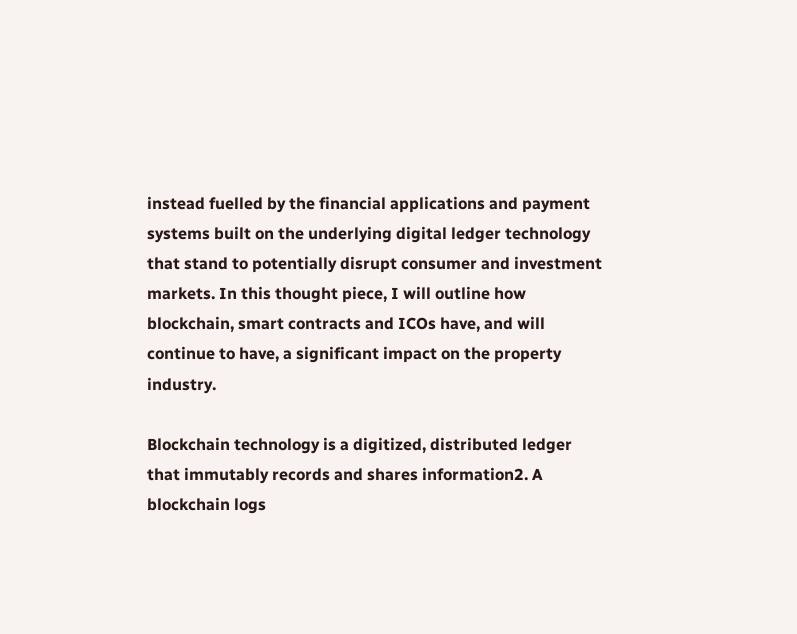instead fuelled by the financial applications and payment systems built on the underlying digital ledger technology that stand to potentially disrupt consumer and investment markets. In this thought piece, I will outline how blockchain, smart contracts and ICOs have, and will continue to have, a significant impact on the property industry.

Blockchain technology is a digitized, distributed ledger that immutably records and shares information2. A blockchain logs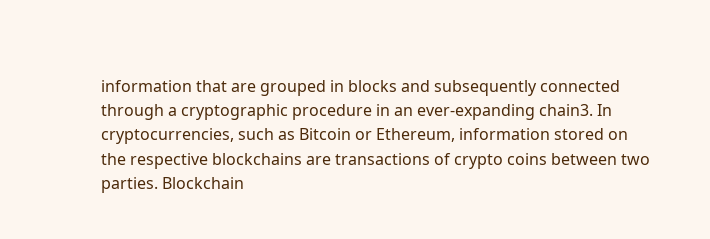information that are grouped in blocks and subsequently connected through a cryptographic procedure in an ever-expanding chain3. In cryptocurrencies, such as Bitcoin or Ethereum, information stored on the respective blockchains are transactions of crypto coins between two parties. Blockchain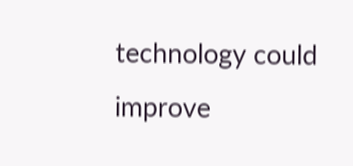technology could improve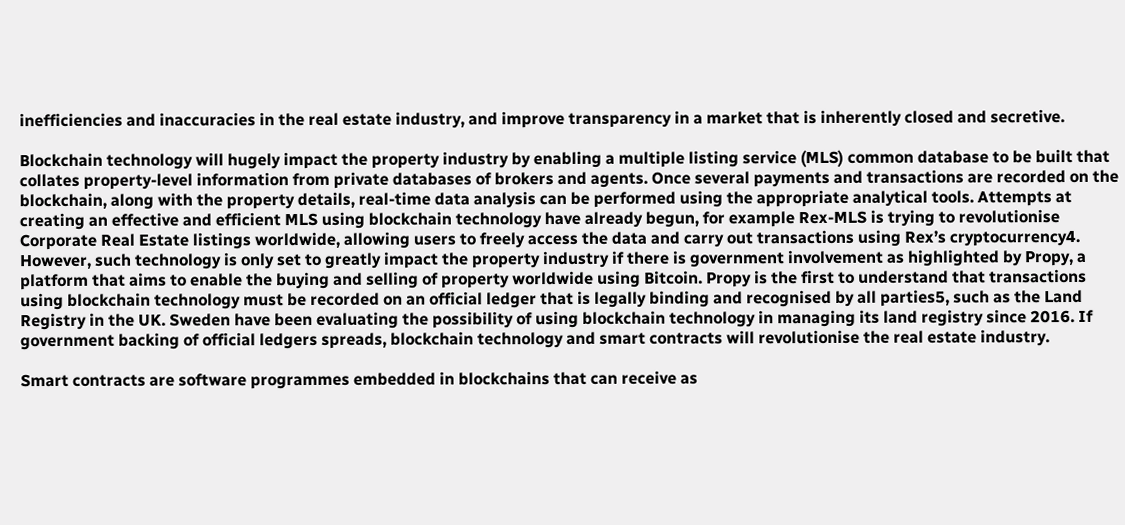inefficiencies and inaccuracies in the real estate industry, and improve transparency in a market that is inherently closed and secretive.

Blockchain technology will hugely impact the property industry by enabling a multiple listing service (MLS) common database to be built that collates property-level information from private databases of brokers and agents. Once several payments and transactions are recorded on the blockchain, along with the property details, real-time data analysis can be performed using the appropriate analytical tools. Attempts at creating an effective and efficient MLS using blockchain technology have already begun, for example Rex-MLS is trying to revolutionise Corporate Real Estate listings worldwide, allowing users to freely access the data and carry out transactions using Rex’s cryptocurrency4. However, such technology is only set to greatly impact the property industry if there is government involvement as highlighted by Propy, a platform that aims to enable the buying and selling of property worldwide using Bitcoin. Propy is the first to understand that transactions using blockchain technology must be recorded on an official ledger that is legally binding and recognised by all parties5, such as the Land Registry in the UK. Sweden have been evaluating the possibility of using blockchain technology in managing its land registry since 2016. If government backing of official ledgers spreads, blockchain technology and smart contracts will revolutionise the real estate industry.

Smart contracts are software programmes embedded in blockchains that can receive as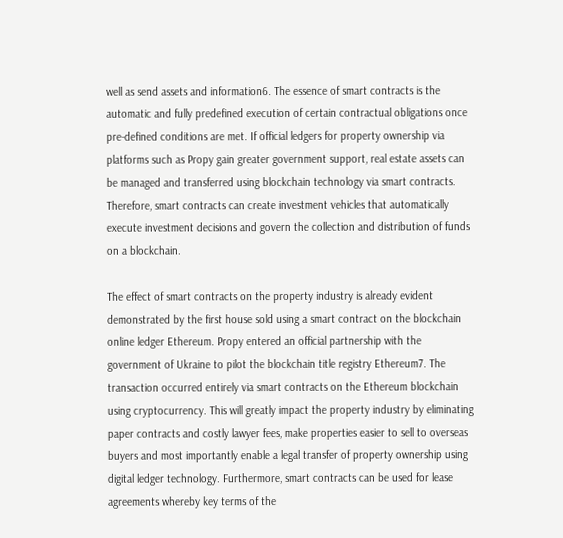well as send assets and information6. The essence of smart contracts is the automatic and fully predefined execution of certain contractual obligations once pre-defined conditions are met. If official ledgers for property ownership via platforms such as Propy gain greater government support, real estate assets can be managed and transferred using blockchain technology via smart contracts. Therefore, smart contracts can create investment vehicles that automatically execute investment decisions and govern the collection and distribution of funds on a blockchain.

The effect of smart contracts on the property industry is already evident demonstrated by the first house sold using a smart contract on the blockchain online ledger Ethereum. Propy entered an official partnership with the government of Ukraine to pilot the blockchain title registry Ethereum7. The transaction occurred entirely via smart contracts on the Ethereum blockchain using cryptocurrency. This will greatly impact the property industry by eliminating paper contracts and costly lawyer fees, make properties easier to sell to overseas buyers and most importantly enable a legal transfer of property ownership using digital ledger technology. Furthermore, smart contracts can be used for lease agreements whereby key terms of the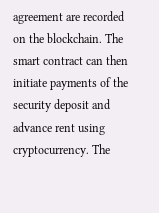agreement are recorded on the blockchain. The smart contract can then initiate payments of the security deposit and advance rent using cryptocurrency. The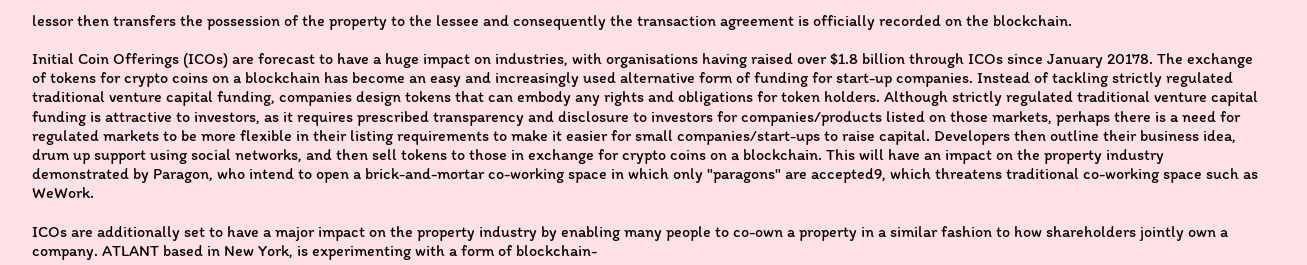lessor then transfers the possession of the property to the lessee and consequently the transaction agreement is officially recorded on the blockchain.

Initial Coin Offerings (ICOs) are forecast to have a huge impact on industries, with organisations having raised over $1.8 billion through ICOs since January 20178. The exchange of tokens for crypto coins on a blockchain has become an easy and increasingly used alternative form of funding for start-up companies. Instead of tackling strictly regulated traditional venture capital funding, companies design tokens that can embody any rights and obligations for token holders. Although strictly regulated traditional venture capital funding is attractive to investors, as it requires prescribed transparency and disclosure to investors for companies/products listed on those markets, perhaps there is a need for regulated markets to be more flexible in their listing requirements to make it easier for small companies/start-ups to raise capital. Developers then outline their business idea, drum up support using social networks, and then sell tokens to those in exchange for crypto coins on a blockchain. This will have an impact on the property industry demonstrated by Paragon, who intend to open a brick-and-mortar co-working space in which only "paragons" are accepted9, which threatens traditional co-working space such as WeWork.

ICOs are additionally set to have a major impact on the property industry by enabling many people to co-own a property in a similar fashion to how shareholders jointly own a company. ATLANT based in New York, is experimenting with a form of blockchain-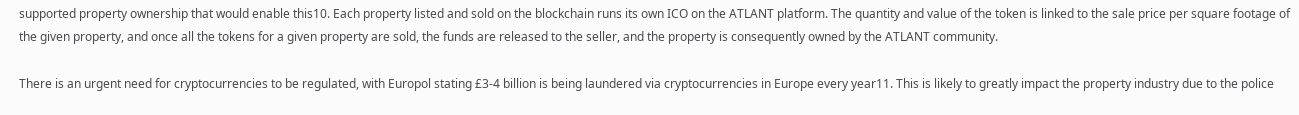supported property ownership that would enable this10. Each property listed and sold on the blockchain runs its own ICO on the ATLANT platform. The quantity and value of the token is linked to the sale price per square footage of the given property, and once all the tokens for a given property are sold, the funds are released to the seller, and the property is consequently owned by the ATLANT community.

There is an urgent need for cryptocurrencies to be regulated, with Europol stating £3-4 billion is being laundered via cryptocurrencies in Europe every year11. This is likely to greatly impact the property industry due to the police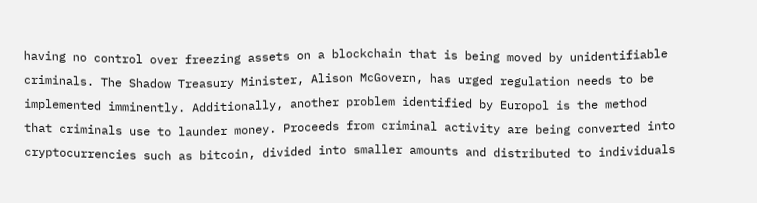having no control over freezing assets on a blockchain that is being moved by unidentifiable criminals. The Shadow Treasury Minister, Alison McGovern, has urged regulation needs to be implemented imminently. Additionally, another problem identified by Europol is the method that criminals use to launder money. Proceeds from criminal activity are being converted into cryptocurrencies such as bitcoin, divided into smaller amounts and distributed to individuals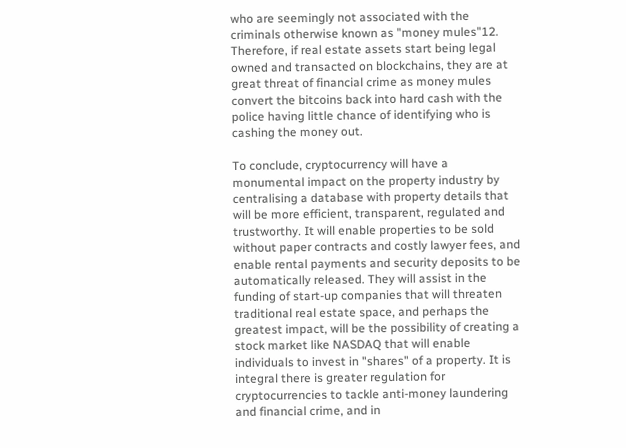who are seemingly not associated with the criminals otherwise known as "money mules"12. Therefore, if real estate assets start being legal owned and transacted on blockchains, they are at great threat of financial crime as money mules convert the bitcoins back into hard cash with the police having little chance of identifying who is cashing the money out.

To conclude, cryptocurrency will have a monumental impact on the property industry by centralising a database with property details that will be more efficient, transparent, regulated and trustworthy. It will enable properties to be sold without paper contracts and costly lawyer fees, and enable rental payments and security deposits to be automatically released. They will assist in the funding of start-up companies that will threaten traditional real estate space, and perhaps the greatest impact, will be the possibility of creating a stock market like NASDAQ that will enable individuals to invest in "shares" of a property. It is integral there is greater regulation for cryptocurrencies to tackle anti-money laundering and financial crime, and in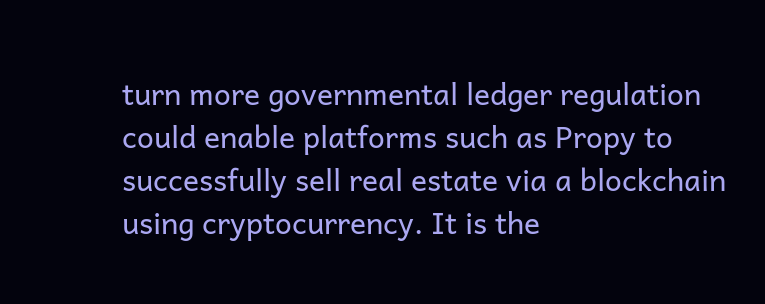turn more governmental ledger regulation could enable platforms such as Propy to successfully sell real estate via a blockchain using cryptocurrency. It is the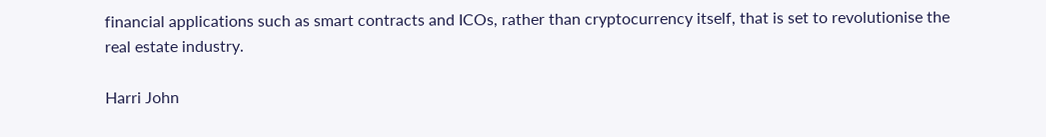financial applications such as smart contracts and ICOs, rather than cryptocurrency itself, that is set to revolutionise the real estate industry.

Harri John